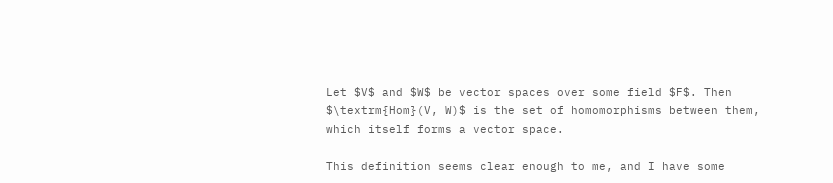Let $V$ and $W$ be vector spaces over some field $F$. Then $\textrm{Hom}(V, W)$ is the set of homomorphisms between them, which itself forms a vector space.

This definition seems clear enough to me, and I have some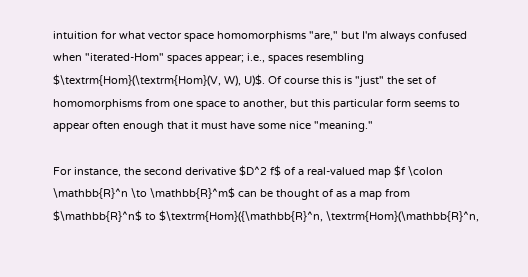intuition for what vector space homomorphisms "are," but I'm always confused when "iterated-Hom" spaces appear; i.e., spaces resembling $\textrm{Hom}(\textrm{Hom}(V, W), U)$. Of course this is "just" the set of homomorphisms from one space to another, but this particular form seems to appear often enough that it must have some nice "meaning."

For instance, the second derivative $D^2 f$ of a real-valued map $f \colon \mathbb{R}^n \to \mathbb{R}^m$ can be thought of as a map from $\mathbb{R}^n$ to $\textrm{Hom}({\mathbb{R}^n, \textrm{Hom}(\mathbb{R}^n,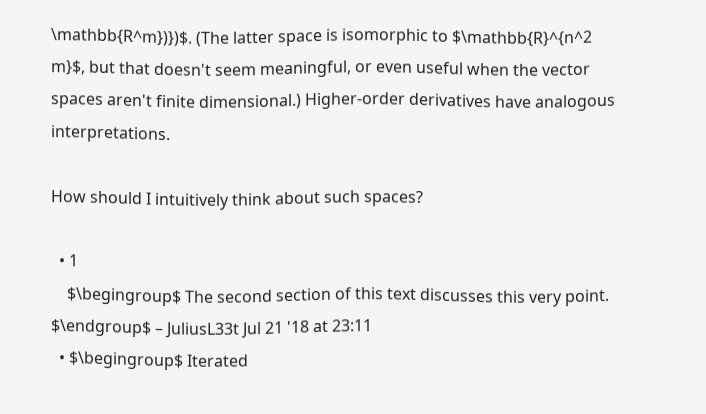\mathbb{R^m})})$. (The latter space is isomorphic to $\mathbb{R}^{n^2 m}$, but that doesn't seem meaningful, or even useful when the vector spaces aren't finite dimensional.) Higher-order derivatives have analogous interpretations.

How should I intuitively think about such spaces?

  • 1
    $\begingroup$ The second section of this text discusses this very point. $\endgroup$ – JuliusL33t Jul 21 '18 at 23:11
  • $\begingroup$ Iterated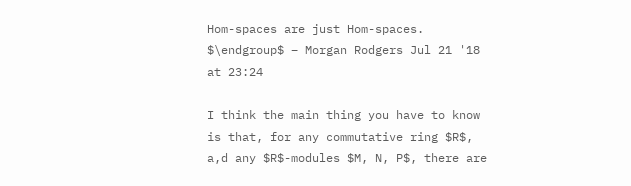Hom-spaces are just Hom-spaces. $\endgroup$ – Morgan Rodgers Jul 21 '18 at 23:24

I think the main thing you have to know is that, for any commutative ring $R$, a,d any $R$-modules $M, N, P$, there are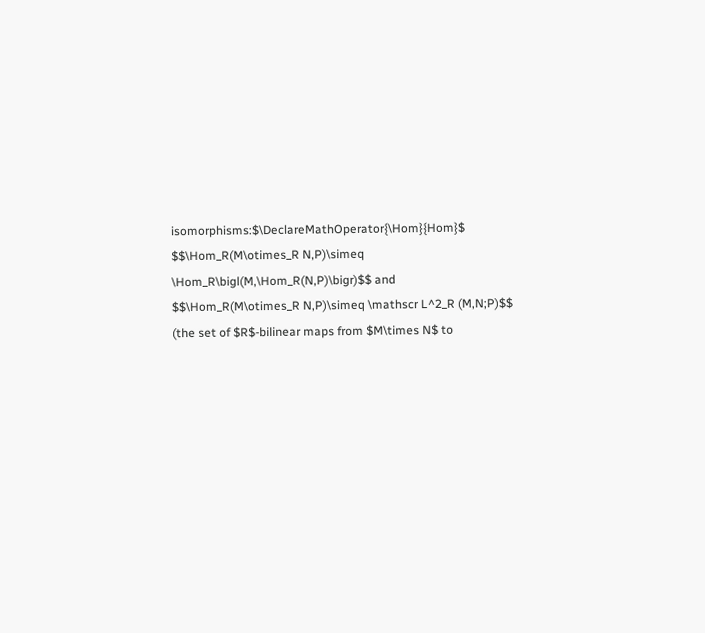isomorphisms:$\DeclareMathOperator{\Hom}{Hom}$ $$\Hom_R(M\otimes_R N,P)\simeq \Hom_R\bigl(M,\Hom_R(N,P)\bigr)$$ and $$\Hom_R(M\otimes_R N,P)\simeq \mathscr L^2_R (M,N;P)$$ (the set of $R$-bilinear maps from $M\times N$ to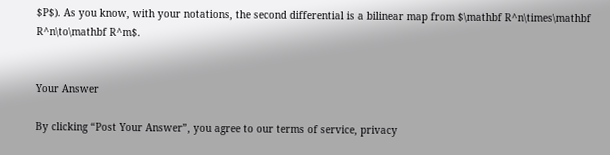$P$). As you know, with your notations, the second differential is a bilinear map from $\mathbf R^n\times\mathbf R^n\to\mathbf R^m$.


Your Answer

By clicking “Post Your Answer”, you agree to our terms of service, privacy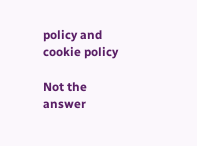policy and cookie policy

Not the answer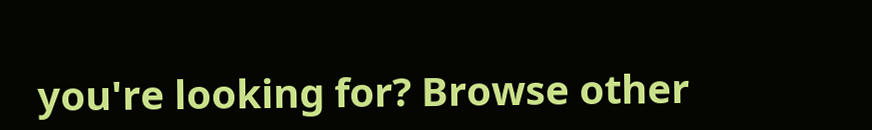you're looking for? Browse other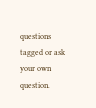questions tagged or ask your own question.